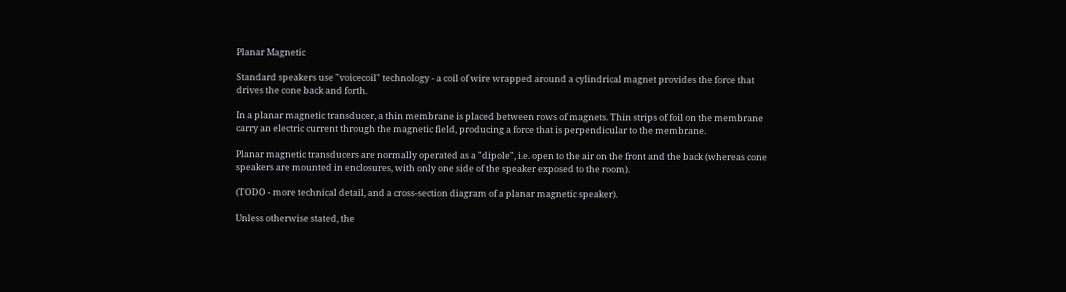Planar Magnetic

Standard speakers use "voicecoil" technology - a coil of wire wrapped around a cylindrical magnet provides the force that drives the cone back and forth.

In a planar magnetic transducer, a thin membrane is placed between rows of magnets. Thin strips of foil on the membrane carry an electric current through the magnetic field, producing a force that is perpendicular to the membrane.

Planar magnetic transducers are normally operated as a "dipole", i.e. open to the air on the front and the back (whereas cone speakers are mounted in enclosures, with only one side of the speaker exposed to the room).

(TODO - more technical detail, and a cross-section diagram of a planar magnetic speaker).

Unless otherwise stated, the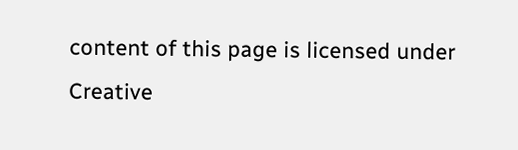content of this page is licensed under Creative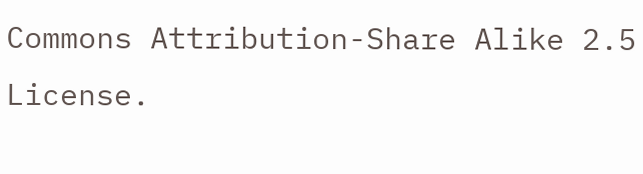Commons Attribution-Share Alike 2.5 License.